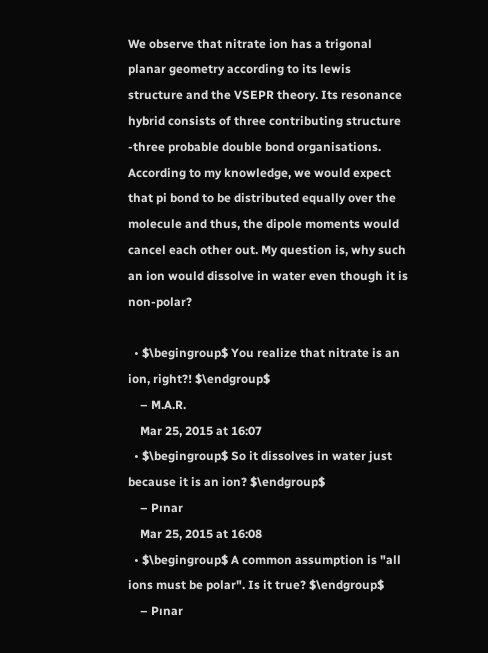We observe that nitrate ion has a trigonal planar geometry according to its lewis structure and the VSEPR theory. Its resonance hybrid consists of three contributing structure -three probable double bond organisations. According to my knowledge, we would expect that pi bond to be distributed equally over the molecule and thus, the dipole moments would cancel each other out. My question is, why such an ion would dissolve in water even though it is non-polar?

  • $\begingroup$ You realize that nitrate is an ion, right?! $\endgroup$
    – M.A.R.
    Mar 25, 2015 at 16:07
  • $\begingroup$ So it dissolves in water just because it is an ion? $\endgroup$
    – Pınar
    Mar 25, 2015 at 16:08
  • $\begingroup$ A common assumption is "all ions must be polar". Is it true? $\endgroup$
    – Pınar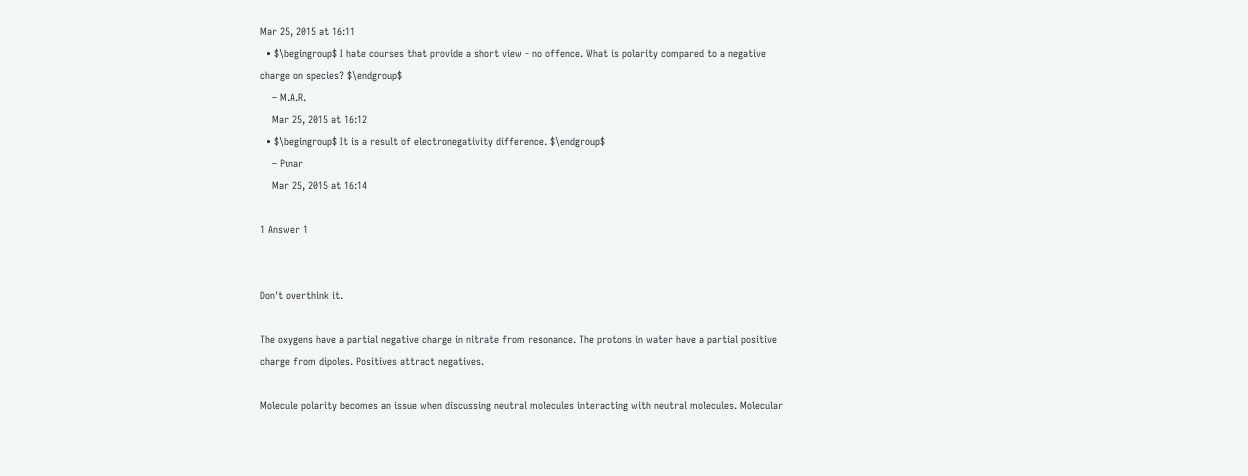Mar 25, 2015 at 16:11
  • $\begingroup$ I hate courses that provide a short view - no offence. What is polarity compared to a negative charge on species? $\endgroup$
    – M.A.R.
    Mar 25, 2015 at 16:12
  • $\begingroup$ It is a result of electronegativity difference. $\endgroup$
    – Pınar
    Mar 25, 2015 at 16:14

1 Answer 1


Don't overthink it.

The oxygens have a partial negative charge in nitrate from resonance. The protons in water have a partial positive charge from dipoles. Positives attract negatives.

Molecule polarity becomes an issue when discussing neutral molecules interacting with neutral molecules. Molecular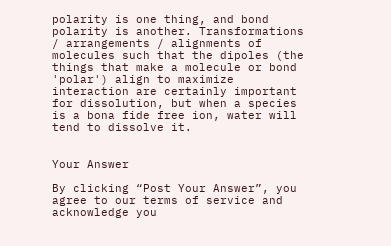polarity is one thing, and bond polarity is another. Transformations / arrangements / alignments of molecules such that the dipoles (the things that make a molecule or bond 'polar') align to maximize interaction are certainly important for dissolution, but when a species is a bona fide free ion, water will tend to dissolve it.


Your Answer

By clicking “Post Your Answer”, you agree to our terms of service and acknowledge you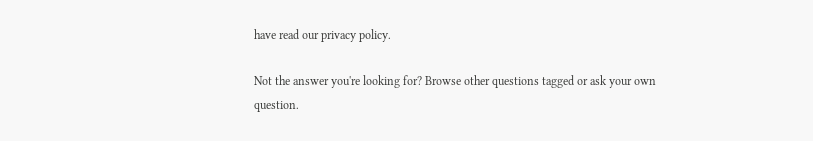have read our privacy policy.

Not the answer you're looking for? Browse other questions tagged or ask your own question.